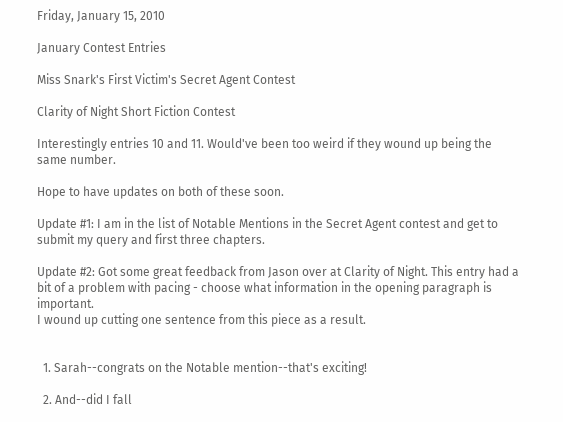Friday, January 15, 2010

January Contest Entries

Miss Snark's First Victim's Secret Agent Contest

Clarity of Night Short Fiction Contest

Interestingly entries 10 and 11. Would've been too weird if they wound up being the same number.

Hope to have updates on both of these soon.

Update #1: I am in the list of Notable Mentions in the Secret Agent contest and get to submit my query and first three chapters.

Update #2: Got some great feedback from Jason over at Clarity of Night. This entry had a bit of a problem with pacing - choose what information in the opening paragraph is important.
I wound up cutting one sentence from this piece as a result.


  1. Sarah--congrats on the Notable mention--that's exciting!

  2. And--did I fall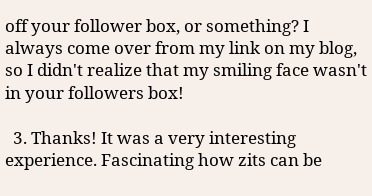off your follower box, or something? I always come over from my link on my blog, so I didn't realize that my smiling face wasn't in your followers box!

  3. Thanks! It was a very interesting experience. Fascinating how zits can be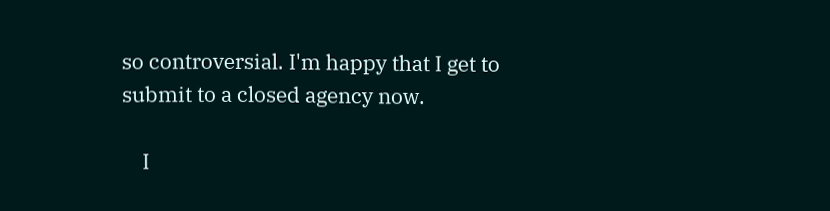so controversial. I'm happy that I get to submit to a closed agency now.

    I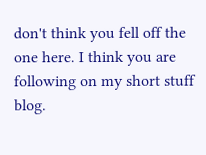don't think you fell off the one here. I think you are following on my short stuff blog.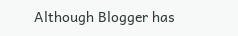Although Blogger has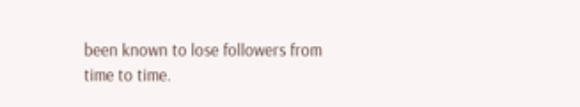been known to lose followers from time to time.